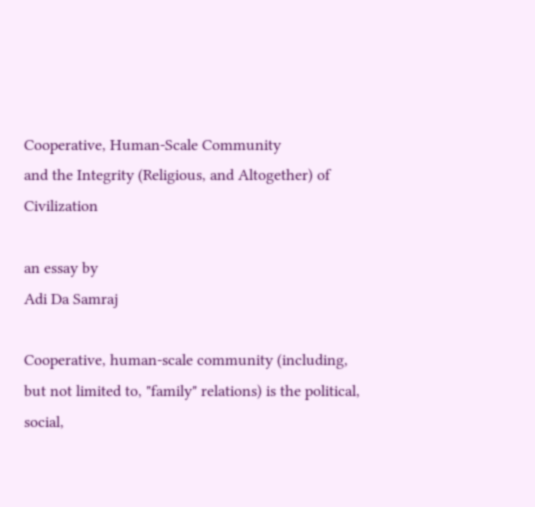Cooperative, Human-Scale Community
and the Integrity (Religious, and Altogether) of Civilization

an essay by
Adi Da Samraj

Cooperative, human-scale community (including, but not limited to, "family" relations) is the political, social,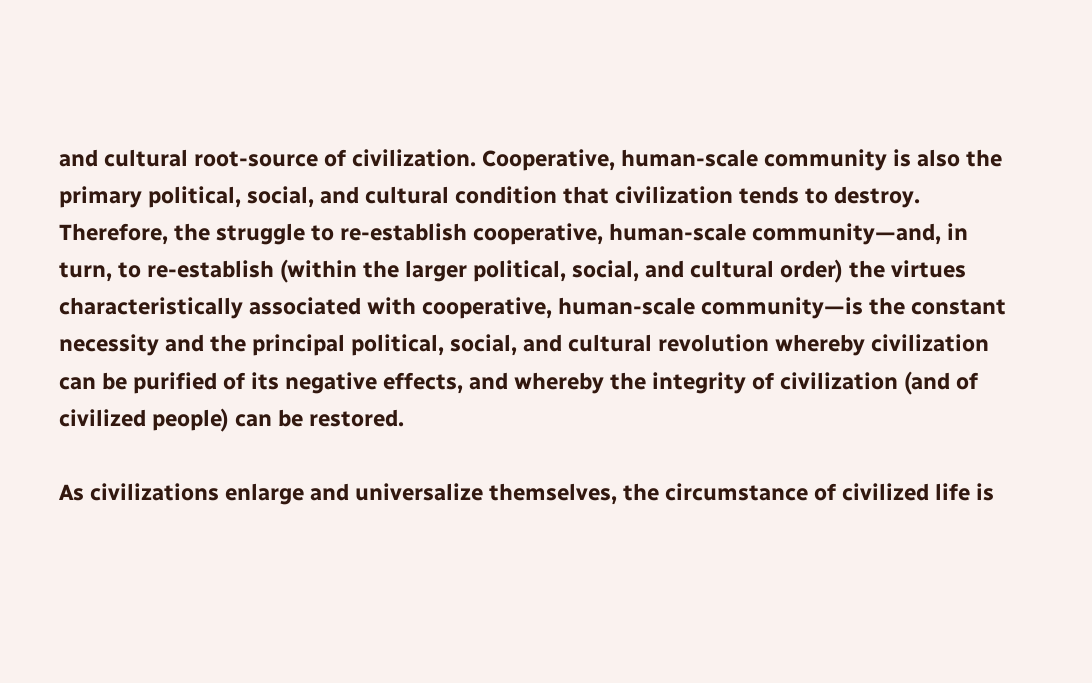and cultural root-source of civilization. Cooperative, human-scale community is also the primary political, social, and cultural condition that civilization tends to destroy. Therefore, the struggle to re-establish cooperative, human-scale community—and, in turn, to re-establish (within the larger political, social, and cultural order) the virtues characteristically associated with cooperative, human-scale community—is the constant necessity and the principal political, social, and cultural revolution whereby civilization can be purified of its negative effects, and whereby the integrity of civilization (and of civilized people) can be restored.

As civilizations enlarge and universalize themselves, the circumstance of civilized life is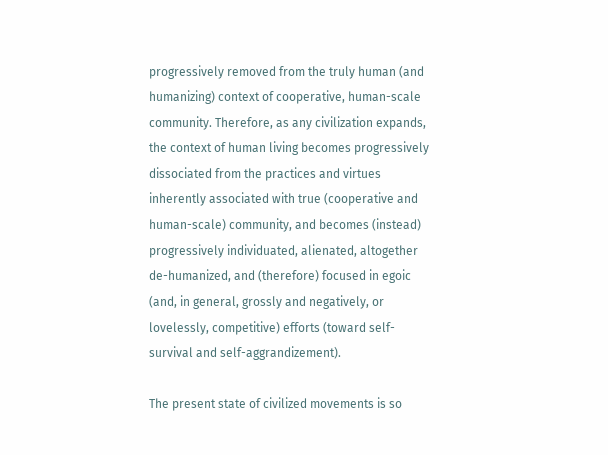progressively removed from the truly human (and humanizing) context of cooperative, human-scale community. Therefore, as any civilization expands, the context of human living becomes progressively dissociated from the practices and virtues inherently associated with true (cooperative and human-scale) community, and becomes (instead) progressively individuated, alienated, altogether de-humanized, and (therefore) focused in egoic (and, in general, grossly and negatively, or lovelessly, competitive) efforts (toward self-survival and self-aggrandizement).

The present state of civilized movements is so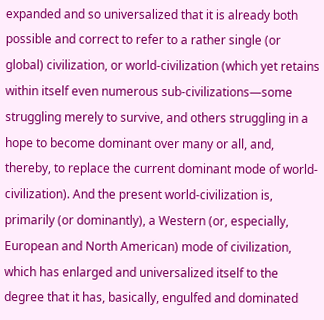expanded and so universalized that it is already both possible and correct to refer to a rather single (or global) civilization, or world-civilization (which yet retains within itself even numerous sub-civilizations—some struggling merely to survive, and others struggling in a hope to become dominant over many or all, and, thereby, to replace the current dominant mode of world-civilization). And the present world-civilization is, primarily (or dominantly), a Western (or, especially, European and North American) mode of civilization, which has enlarged and universalized itself to the degree that it has, basically, engulfed and dominated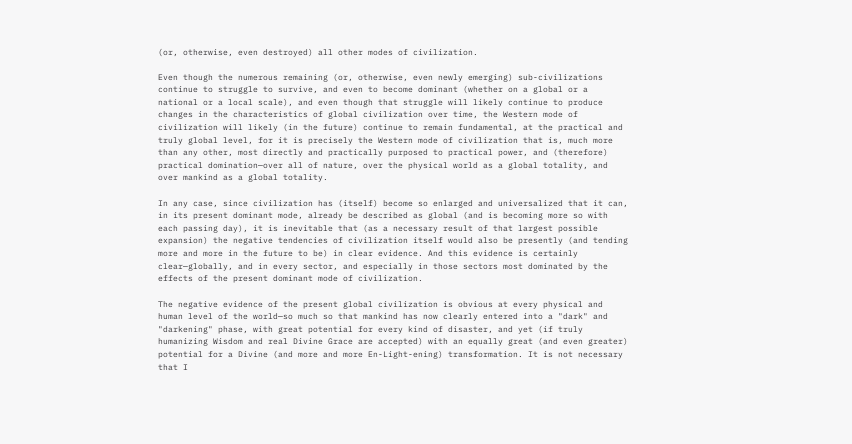(or, otherwise, even destroyed) all other modes of civilization.

Even though the numerous remaining (or, otherwise, even newly emerging) sub-civilizations continue to struggle to survive, and even to become dominant (whether on a global or a national or a local scale), and even though that struggle will likely continue to produce changes in the characteristics of global civilization over time, the Western mode of civilization will likely (in the future) continue to remain fundamental, at the practical and truly global level, for it is precisely the Western mode of civilization that is, much more than any other, most directly and practically purposed to practical power, and (therefore) practical domination—over all of nature, over the physical world as a global totality, and over mankind as a global totality.

In any case, since civilization has (itself) become so enlarged and universalized that it can, in its present dominant mode, already be described as global (and is becoming more so with each passing day), it is inevitable that (as a necessary result of that largest possible expansion) the negative tendencies of civilization itself would also be presently (and tending more and more in the future to be) in clear evidence. And this evidence is certainly clear—globally, and in every sector, and especially in those sectors most dominated by the effects of the present dominant mode of civilization.

The negative evidence of the present global civilization is obvious at every physical and human level of the world—so much so that mankind has now clearly entered into a "dark" and "darkening" phase, with great potential for every kind of disaster, and yet (if truly humanizing Wisdom and real Divine Grace are accepted) with an equally great (and even greater) potential for a Divine (and more and more En-Light-ening) transformation. It is not necessary that I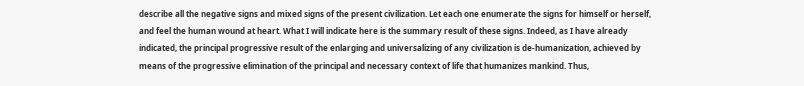describe all the negative signs and mixed signs of the present civilization. Let each one enumerate the signs for himself or herself, and feel the human wound at heart. What I will indicate here is the summary result of these signs. Indeed, as I have already indicated, the principal progressive result of the enlarging and universalizing of any civilization is de-humanization, achieved by means of the progressive elimination of the principal and necessary context of life that humanizes mankind. Thus,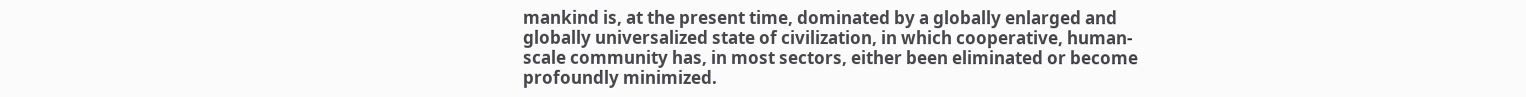mankind is, at the present time, dominated by a globally enlarged and globally universalized state of civilization, in which cooperative, human-scale community has, in most sectors, either been eliminated or become profoundly minimized.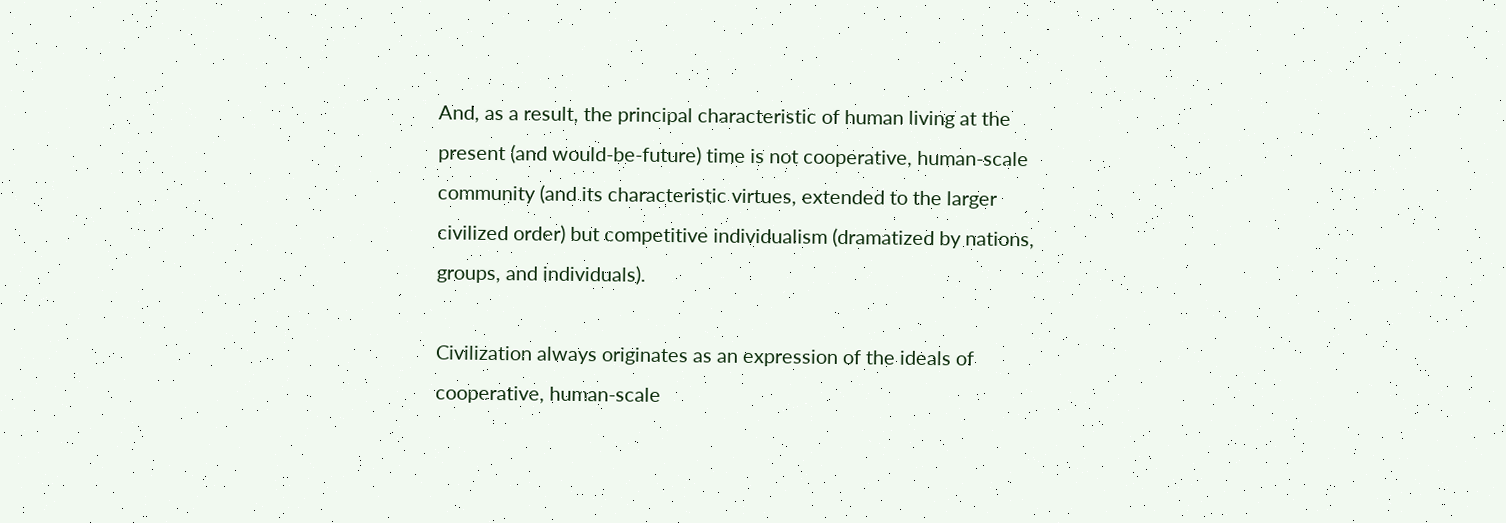And, as a result, the principal characteristic of human living at the present (and would-be-future) time is not cooperative, human-scale community (and its characteristic virtues, extended to the larger civilized order) but competitive individualism (dramatized by nations, groups, and individuals).

Civilization always originates as an expression of the ideals of cooperative, human-scale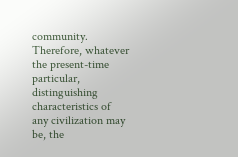community. Therefore, whatever the present-time particular, distinguishing characteristics of any civilization may be, the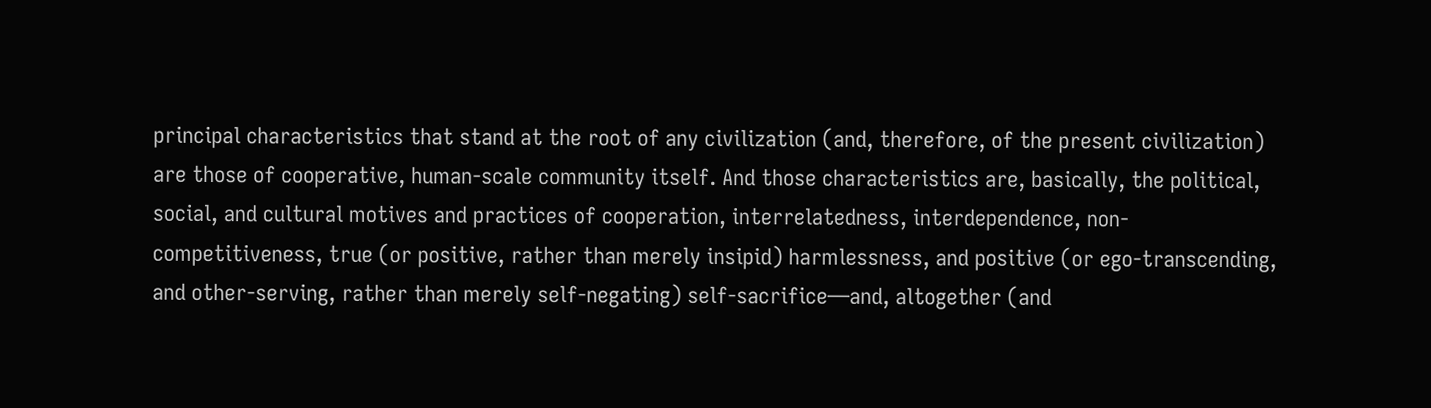principal characteristics that stand at the root of any civilization (and, therefore, of the present civilization) are those of cooperative, human-scale community itself. And those characteristics are, basically, the political, social, and cultural motives and practices of cooperation, interrelatedness, interdependence, non-competitiveness, true (or positive, rather than merely insipid) harmlessness, and positive (or ego-transcending, and other-serving, rather than merely self-negating) self-sacrifice—and, altogether (and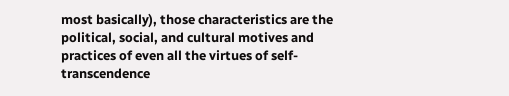most basically), those characteristics are the political, social, and cultural motives and practices of even all the virtues of self-transcendence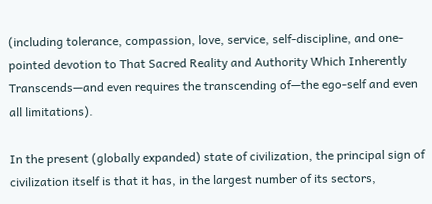(including tolerance, compassion, love, service, self-discipline, and one-pointed devotion to That Sacred Reality and Authority Which Inherently Transcends—and even requires the transcending of—the ego-self and even all limitations).

In the present (globally expanded) state of civilization, the principal sign of civilization itself is that it has, in the largest number of its sectors,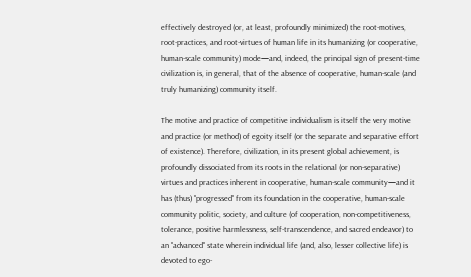effectively destroyed (or, at least, profoundly minimized) the root-motives, root-practices, and root-virtues of human life in its humanizing (or cooperative, human-scale community) mode—and, indeed, the principal sign of present-time civilization is, in general, that of the absence of cooperative, human-scale (and truly humanizing) community itself.

The motive and practice of competitive individualism is itself the very motive and practice (or method) of egoity itself (or the separate and separative effort of existence). Therefore, civilization, in its present global achievement, is profoundly dissociated from its roots in the relational (or non-separative) virtues and practices inherent in cooperative, human-scale community—and it has (thus) "progressed" from its foundation in the cooperative, human-scale community politic, society, and culture (of cooperation, non-competitiveness, tolerance, positive harmlessness, self-transcendence, and sacred endeavor) to an "advanced" state wherein individual life (and, also, lesser collective life) is devoted to ego-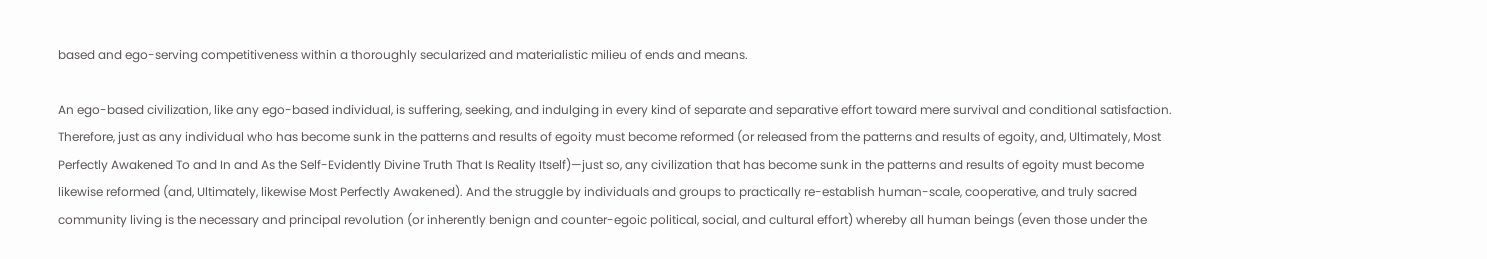based and ego-serving competitiveness within a thoroughly secularized and materialistic milieu of ends and means.

An ego-based civilization, like any ego-based individual, is suffering, seeking, and indulging in every kind of separate and separative effort toward mere survival and conditional satisfaction. Therefore, just as any individual who has become sunk in the patterns and results of egoity must become reformed (or released from the patterns and results of egoity, and, Ultimately, Most Perfectly Awakened To and In and As the Self-Evidently Divine Truth That Is Reality Itself)—just so, any civilization that has become sunk in the patterns and results of egoity must become likewise reformed (and, Ultimately, likewise Most Perfectly Awakened). And the struggle by individuals and groups to practically re-establish human-scale, cooperative, and truly sacred community living is the necessary and principal revolution (or inherently benign and counter-egoic political, social, and cultural effort) whereby all human beings (even those under the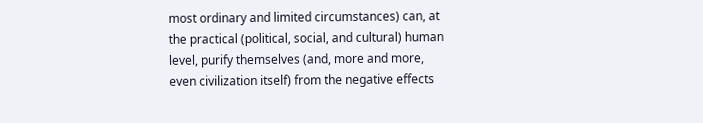most ordinary and limited circumstances) can, at the practical (political, social, and cultural) human level, purify themselves (and, more and more, even civilization itself) from the negative effects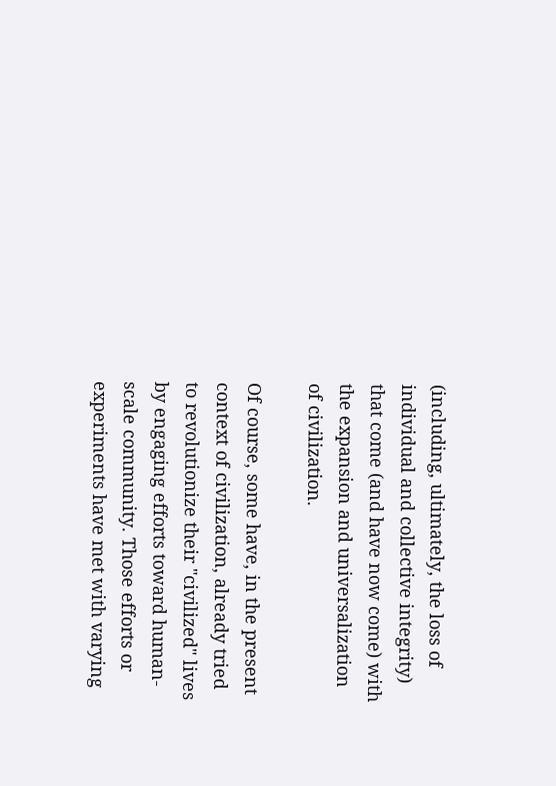(including, ultimately, the loss of individual and collective integrity) that come (and have now come) with the expansion and universalization of civilization.

Of course, some have, in the present context of civilization, already tried to revolutionize their "civilized" lives by engaging efforts toward human-scale community. Those efforts or experiments have met with varying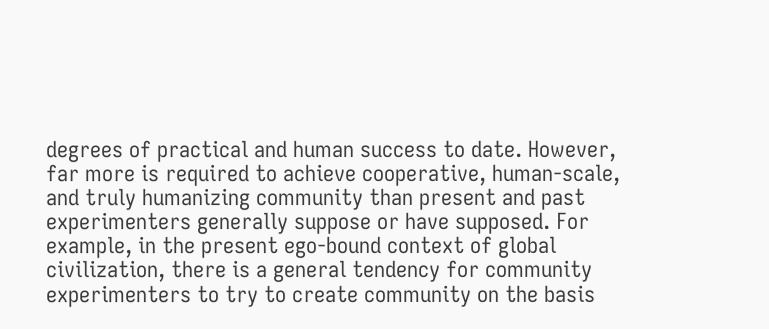degrees of practical and human success to date. However, far more is required to achieve cooperative, human-scale, and truly humanizing community than present and past experimenters generally suppose or have supposed. For example, in the present ego-bound context of global civilization, there is a general tendency for community experimenters to try to create community on the basis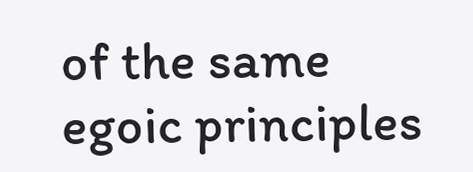of the same egoic principles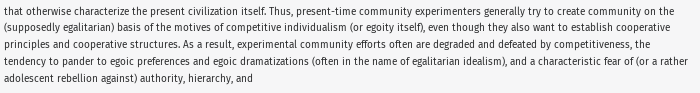that otherwise characterize the present civilization itself. Thus, present-time community experimenters generally try to create community on the (supposedly egalitarian) basis of the motives of competitive individualism (or egoity itself), even though they also want to establish cooperative principles and cooperative structures. As a result, experimental community efforts often are degraded and defeated by competitiveness, the tendency to pander to egoic preferences and egoic dramatizations (often in the name of egalitarian idealism), and a characteristic fear of (or a rather adolescent rebellion against) authority, hierarchy, and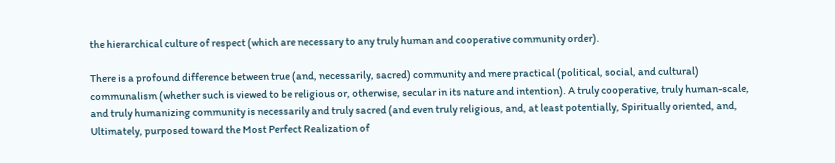the hierarchical culture of respect (which are necessary to any truly human and cooperative community order).

There is a profound difference between true (and, necessarily, sacred) community and mere practical (political, social, and cultural) communalism (whether such is viewed to be religious or, otherwise, secular in its nature and intention). A truly cooperative, truly human-scale, and truly humanizing community is necessarily and truly sacred (and even truly religious, and, at least potentially, Spiritually oriented, and, Ultimately, purposed toward the Most Perfect Realization of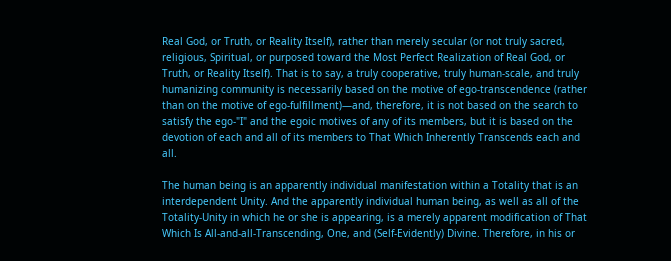Real God, or Truth, or Reality Itself), rather than merely secular (or not truly sacred, religious, Spiritual, or purposed toward the Most Perfect Realization of Real God, or Truth, or Reality Itself). That is to say, a truly cooperative, truly human-scale, and truly humanizing community is necessarily based on the motive of ego-transcendence (rather than on the motive of ego-fulfillment)—and, therefore, it is not based on the search to satisfy the ego-"I" and the egoic motives of any of its members, but it is based on the devotion of each and all of its members to That Which Inherently Transcends each and all.

The human being is an apparently individual manifestation within a Totality that is an interdependent Unity. And the apparently individual human being, as well as all of the Totality-Unity in which he or she is appearing, is a merely apparent modification of That Which Is All-and-all-Transcending, One, and (Self-Evidently) Divine. Therefore, in his or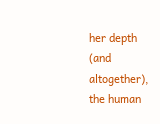her depth (and altogether), the human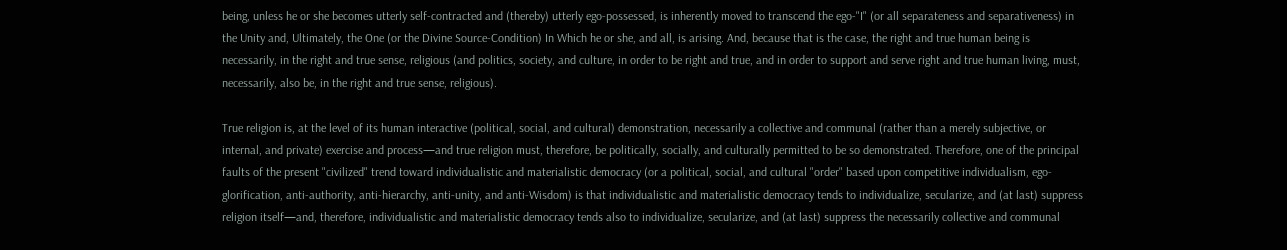being, unless he or she becomes utterly self-contracted and (thereby) utterly ego-possessed, is inherently moved to transcend the ego-"I" (or all separateness and separativeness) in the Unity and, Ultimately, the One (or the Divine Source-Condition) In Which he or she, and all, is arising. And, because that is the case, the right and true human being is necessarily, in the right and true sense, religious (and politics, society, and culture, in order to be right and true, and in order to support and serve right and true human living, must, necessarily, also be, in the right and true sense, religious).

True religion is, at the level of its human interactive (political, social, and cultural) demonstration, necessarily a collective and communal (rather than a merely subjective, or internal, and private) exercise and process—and true religion must, therefore, be politically, socially, and culturally permitted to be so demonstrated. Therefore, one of the principal faults of the present "civilized" trend toward individualistic and materialistic democracy (or a political, social, and cultural "order" based upon competitive individualism, ego-glorification, anti-authority, anti-hierarchy, anti-unity, and anti-Wisdom) is that individualistic and materialistic democracy tends to individualize, secularize, and (at last) suppress religion itself—and, therefore, individualistic and materialistic democracy tends also to individualize, secularize, and (at last) suppress the necessarily collective and communal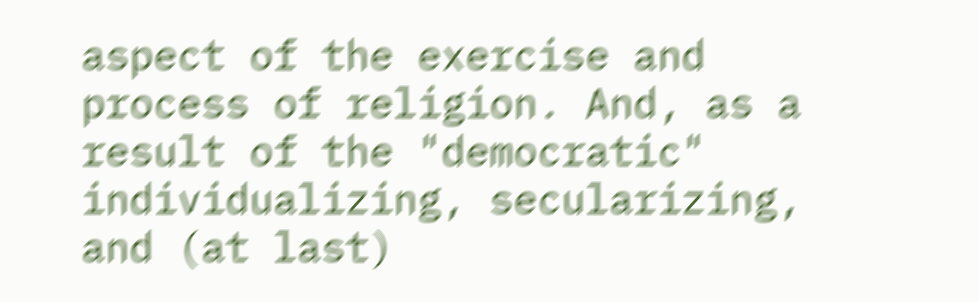aspect of the exercise and process of religion. And, as a result of the "democratic" individualizing, secularizing, and (at last)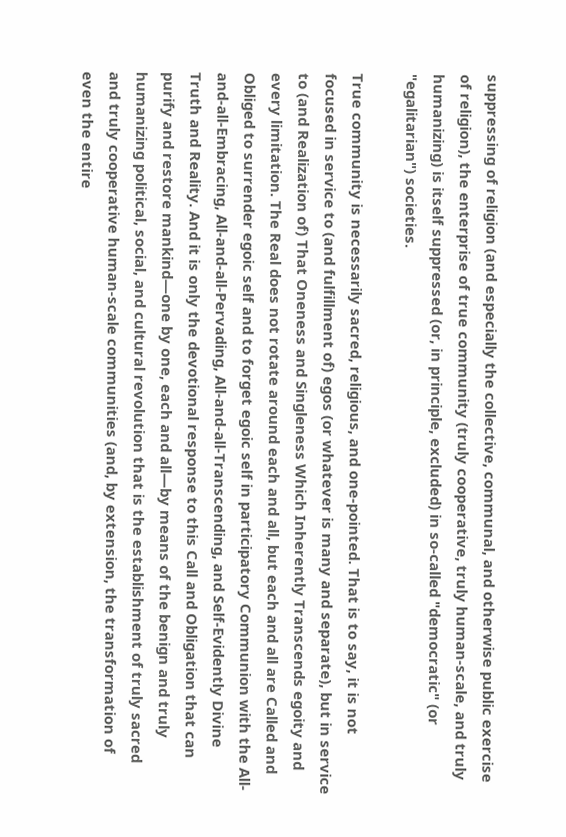suppressing of religion (and especially the collective, communal, and otherwise public exercise of religion), the enterprise of true community (truly cooperative, truly human-scale, and truly humanizing) is itself suppressed (or, in principle, excluded) in so-called "democratic" (or "egalitarian") societies.

True community is necessarily sacred, religious, and one-pointed. That is to say, it is not focused in service to (and fulfillment of) egos (or whatever is many and separate), but in service to (and Realization of) That Oneness and Singleness Which Inherently Transcends egoity and every limitation. The Real does not rotate around each and all, but each and all are Called and Obliged to surrender egoic self and to forget egoic self in participatory Communion with the All-and-all-Embracing, All-and-all-Pervading, All-and-all-Transcending, and Self-Evidently Divine Truth and Reality. And it is only the devotional response to this Call and Obligation that can purify and restore mankind—one by one, each and all—by means of the benign and truly humanizing political, social, and cultural revolution that is the establishment of truly sacred and truly cooperative human-scale communities (and, by extension, the transformation of even the entire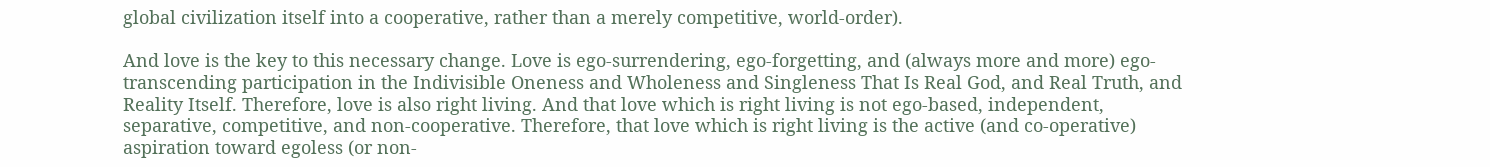global civilization itself into a cooperative, rather than a merely competitive, world-order).

And love is the key to this necessary change. Love is ego-surrendering, ego-forgetting, and (always more and more) ego-transcending participation in the Indivisible Oneness and Wholeness and Singleness That Is Real God, and Real Truth, and Reality Itself. Therefore, love is also right living. And that love which is right living is not ego-based, independent, separative, competitive, and non-cooperative. Therefore, that love which is right living is the active (and co-operative) aspiration toward egoless (or non-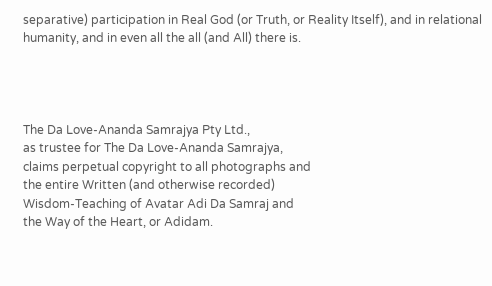separative) participation in Real God (or Truth, or Reality Itself), and in relational humanity, and in even all the all (and All) there is.




The Da Love-Ananda Samrajya Pty Ltd.,
as trustee for The Da Love-Ananda Samrajya,
claims perpetual copyright to all photographs and
the entire Written (and otherwise recorded)
Wisdom-Teaching of Avatar Adi Da Samraj and
the Way of the Heart, or Adidam.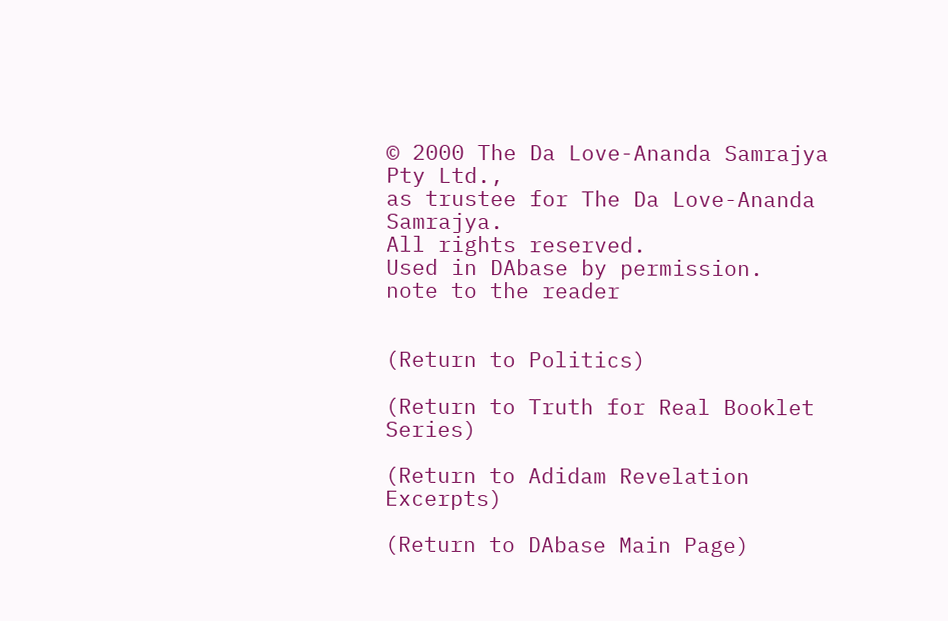© 2000 The Da Love-Ananda Samrajya Pty Ltd.,
as trustee for The Da Love-Ananda Samrajya.
All rights reserved.
Used in DAbase by permission.
note to the reader


(Return to Politics)

(Return to Truth for Real Booklet Series)

(Return to Adidam Revelation Excerpts)

(Return to DAbase Main Page)